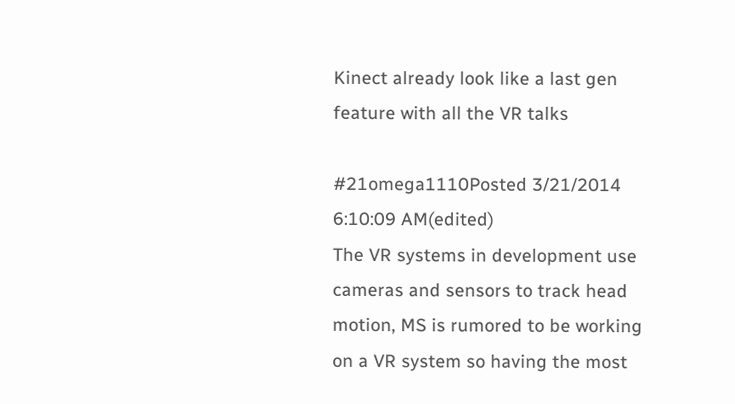Kinect already look like a last gen feature with all the VR talks

#21omega1110Posted 3/21/2014 6:10:09 AM(edited)
The VR systems in development use cameras and sensors to track head motion, MS is rumored to be working on a VR system so having the most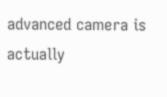advanced camera is actually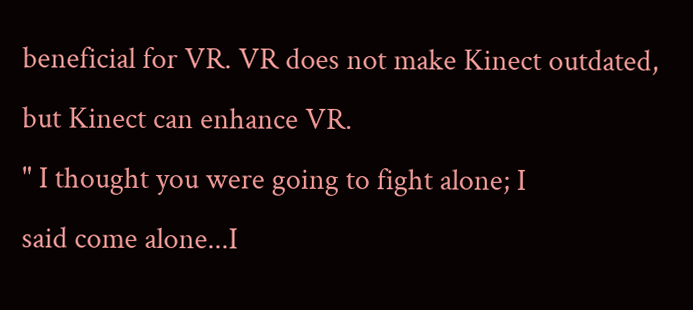beneficial for VR. VR does not make Kinect outdated, but Kinect can enhance VR.
" I thought you were going to fight alone; I
said come alone...I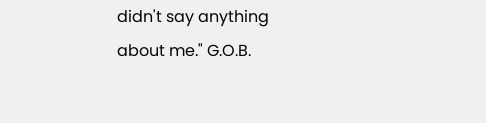didn't say anything about me." G.O.B.